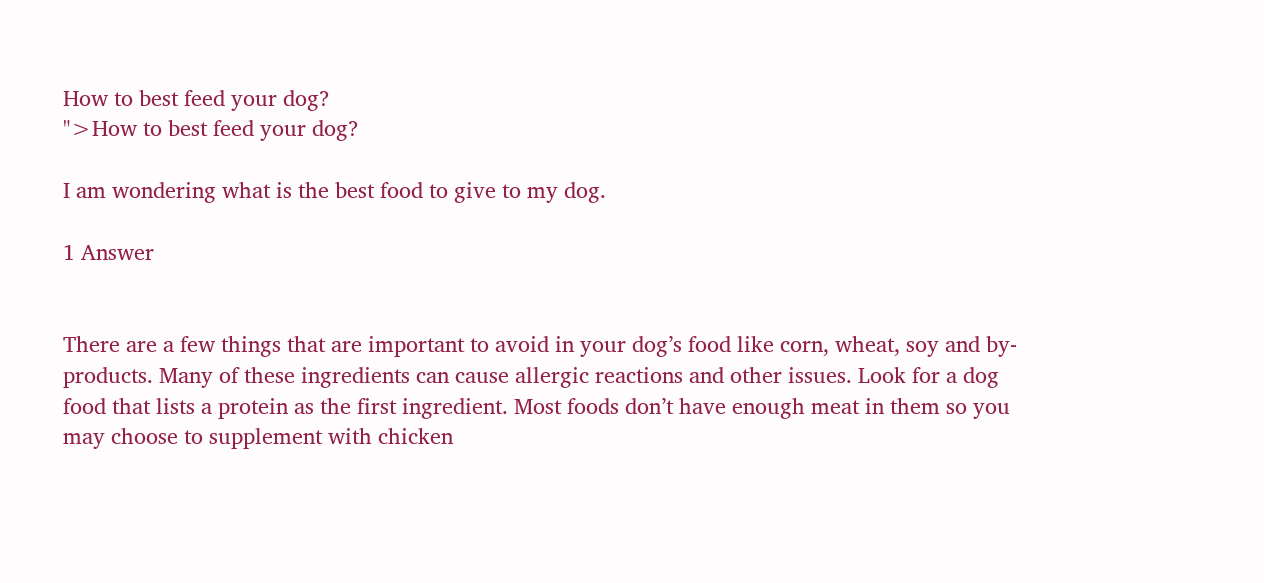How to best feed your dog?
">How to best feed your dog?

I am wondering what is the best food to give to my dog.

1 Answer


There are a few things that are important to avoid in your dog’s food like corn, wheat, soy and by-products. Many of these ingredients can cause allergic reactions and other issues. Look for a dog food that lists a protein as the first ingredient. Most foods don’t have enough meat in them so you may choose to supplement with chicken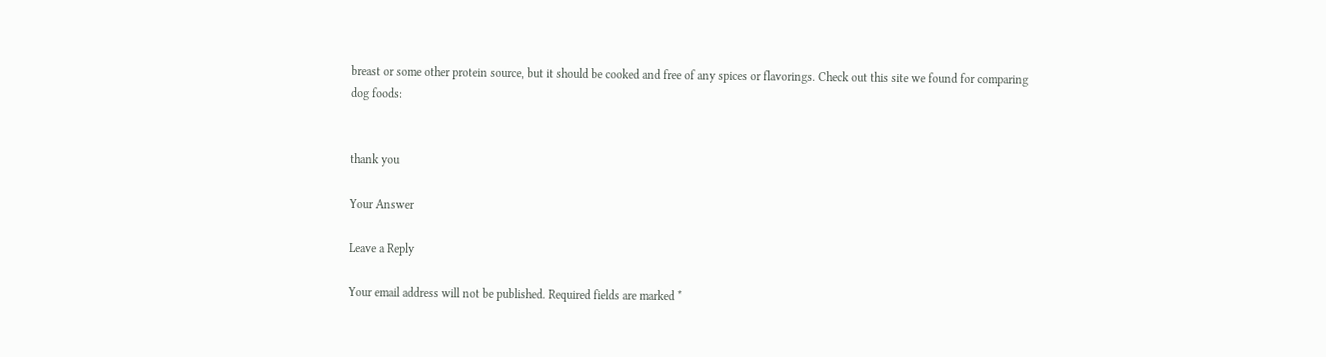breast or some other protein source, but it should be cooked and free of any spices or flavorings. Check out this site we found for comparing dog foods:


thank you

Your Answer

Leave a Reply

Your email address will not be published. Required fields are marked *